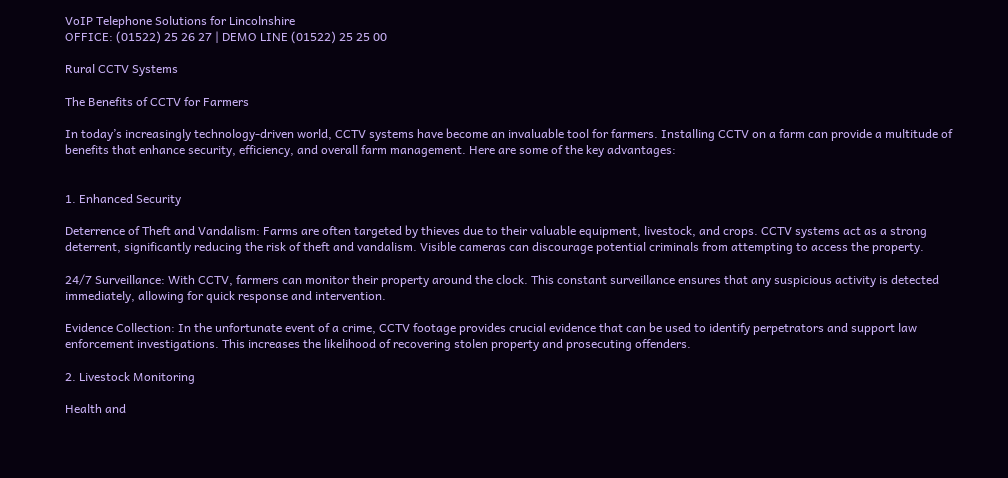VoIP Telephone Solutions for Lincolnshire
OFFICE: (01522) 25 26 27 | DEMO LINE (01522) 25 25 00

Rural CCTV Systems

The Benefits of CCTV for Farmers

In today’s increasingly technology-driven world, CCTV systems have become an invaluable tool for farmers. Installing CCTV on a farm can provide a multitude of benefits that enhance security, efficiency, and overall farm management. Here are some of the key advantages:


1. Enhanced Security

Deterrence of Theft and Vandalism: Farms are often targeted by thieves due to their valuable equipment, livestock, and crops. CCTV systems act as a strong deterrent, significantly reducing the risk of theft and vandalism. Visible cameras can discourage potential criminals from attempting to access the property.

24/7 Surveillance: With CCTV, farmers can monitor their property around the clock. This constant surveillance ensures that any suspicious activity is detected immediately, allowing for quick response and intervention.

Evidence Collection: In the unfortunate event of a crime, CCTV footage provides crucial evidence that can be used to identify perpetrators and support law enforcement investigations. This increases the likelihood of recovering stolen property and prosecuting offenders.

2. Livestock Monitoring

Health and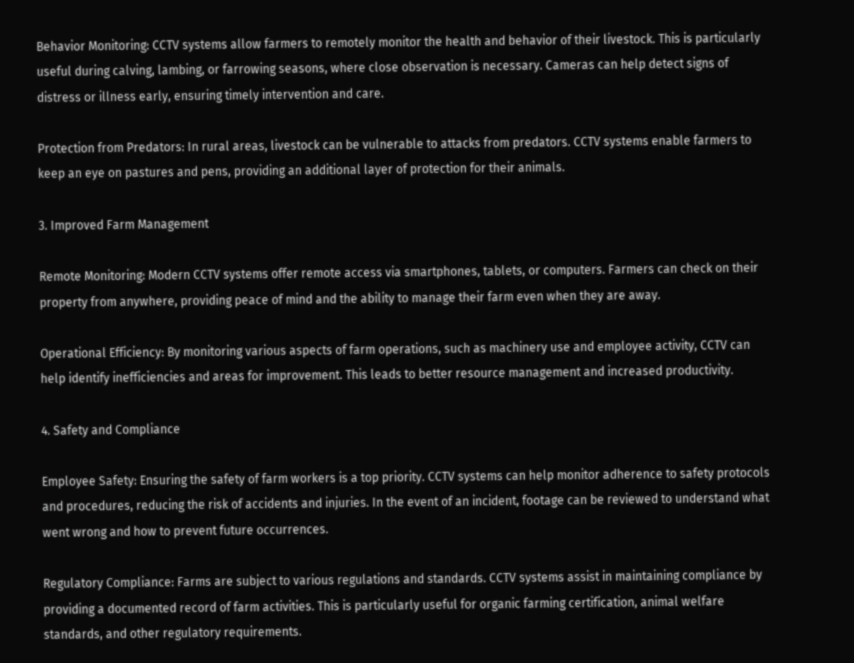Behavior Monitoring: CCTV systems allow farmers to remotely monitor the health and behavior of their livestock. This is particularly useful during calving, lambing, or farrowing seasons, where close observation is necessary. Cameras can help detect signs of distress or illness early, ensuring timely intervention and care.

Protection from Predators: In rural areas, livestock can be vulnerable to attacks from predators. CCTV systems enable farmers to keep an eye on pastures and pens, providing an additional layer of protection for their animals.

3. Improved Farm Management

Remote Monitoring: Modern CCTV systems offer remote access via smartphones, tablets, or computers. Farmers can check on their property from anywhere, providing peace of mind and the ability to manage their farm even when they are away.

Operational Efficiency: By monitoring various aspects of farm operations, such as machinery use and employee activity, CCTV can help identify inefficiencies and areas for improvement. This leads to better resource management and increased productivity.

4. Safety and Compliance

Employee Safety: Ensuring the safety of farm workers is a top priority. CCTV systems can help monitor adherence to safety protocols and procedures, reducing the risk of accidents and injuries. In the event of an incident, footage can be reviewed to understand what went wrong and how to prevent future occurrences.

Regulatory Compliance: Farms are subject to various regulations and standards. CCTV systems assist in maintaining compliance by providing a documented record of farm activities. This is particularly useful for organic farming certification, animal welfare standards, and other regulatory requirements.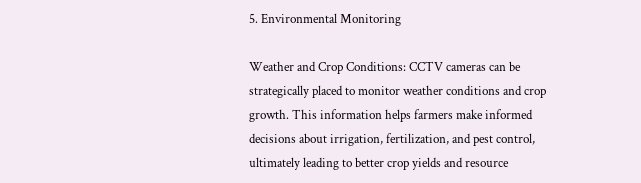5. Environmental Monitoring

Weather and Crop Conditions: CCTV cameras can be strategically placed to monitor weather conditions and crop growth. This information helps farmers make informed decisions about irrigation, fertilization, and pest control, ultimately leading to better crop yields and resource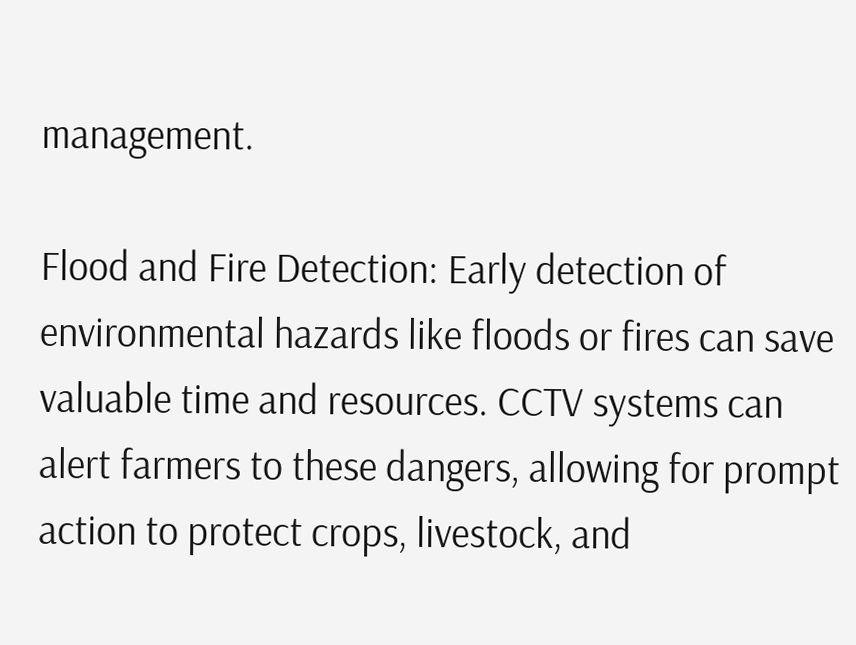management.

Flood and Fire Detection: Early detection of environmental hazards like floods or fires can save valuable time and resources. CCTV systems can alert farmers to these dangers, allowing for prompt action to protect crops, livestock, and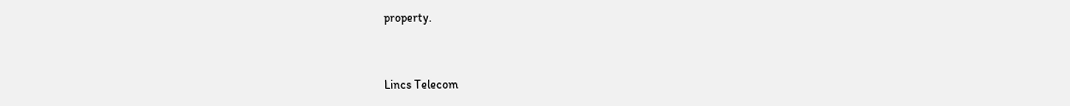property.


Lincs Telecom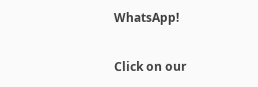WhatsApp!

Click on our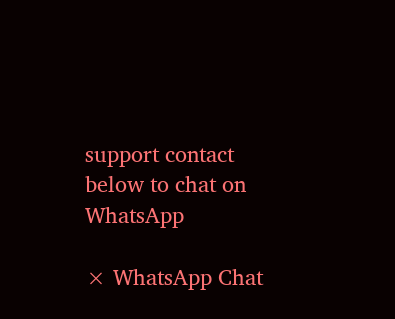support contact below to chat on WhatsApp

× WhatsApp Chat